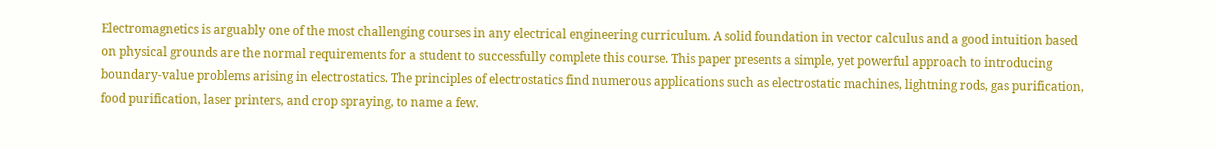Electromagnetics is arguably one of the most challenging courses in any electrical engineering curriculum. A solid foundation in vector calculus and a good intuition based on physical grounds are the normal requirements for a student to successfully complete this course. This paper presents a simple, yet powerful approach to introducing boundary-value problems arising in electrostatics. The principles of electrostatics find numerous applications such as electrostatic machines, lightning rods, gas purification, food purification, laser printers, and crop spraying, to name a few.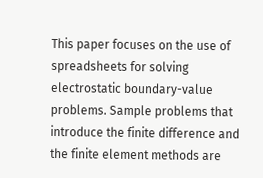This paper focuses on the use of spreadsheets for solving electrostatic boundary-value problems. Sample problems that introduce the finite difference and the finite element methods are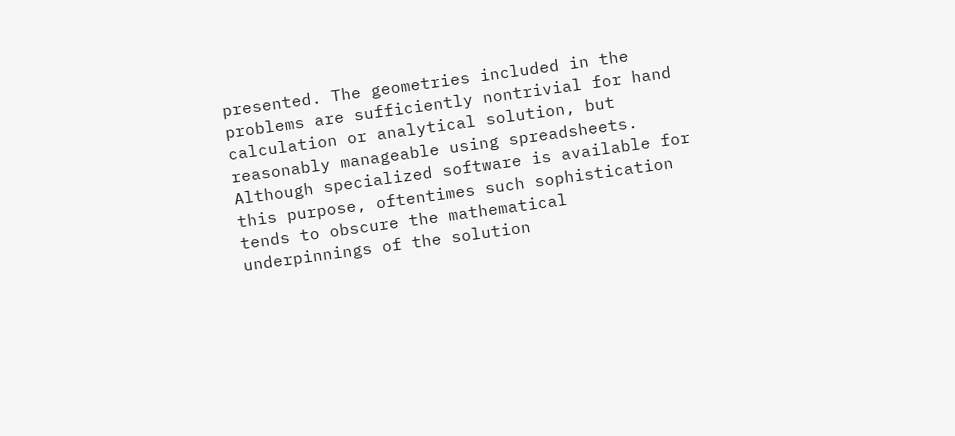presented. The geometries included in the problems are sufficiently nontrivial for hand calculation or analytical solution, but reasonably manageable using spreadsheets. Although specialized software is available for this purpose, oftentimes such sophistication tends to obscure the mathematical underpinnings of the solution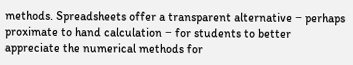methods. Spreadsheets offer a transparent alternative − perhaps proximate to hand calculation − for students to better appreciate the numerical methods for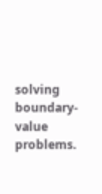solving boundary-value problems.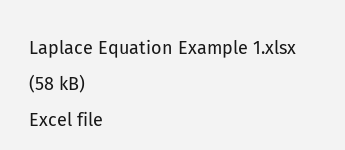Laplace Equation Example 1.xlsx (58 kB)
Excel file